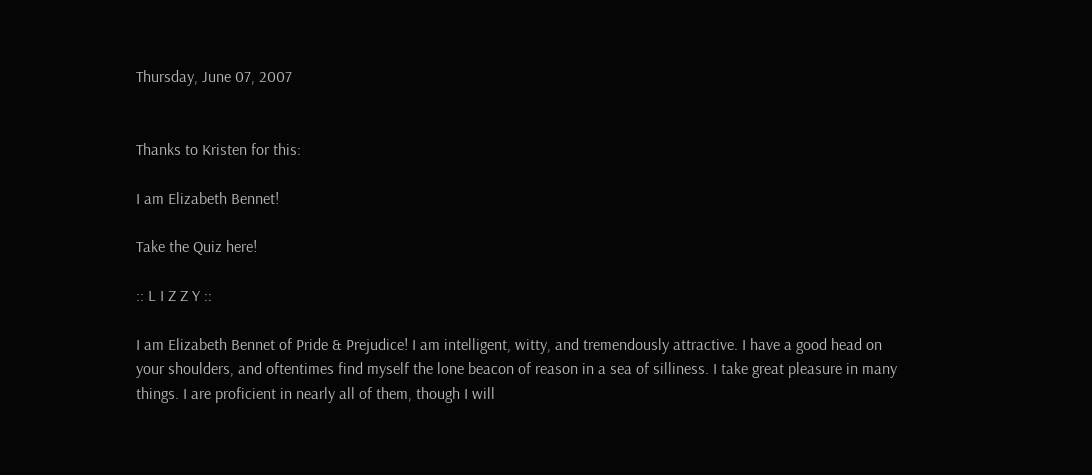Thursday, June 07, 2007


Thanks to Kristen for this:

I am Elizabeth Bennet!

Take the Quiz here!

:: L I Z Z Y ::

I am Elizabeth Bennet of Pride & Prejudice! I am intelligent, witty, and tremendously attractive. I have a good head on your shoulders, and oftentimes find myself the lone beacon of reason in a sea of silliness. I take great pleasure in many things. I are proficient in nearly all of them, though I will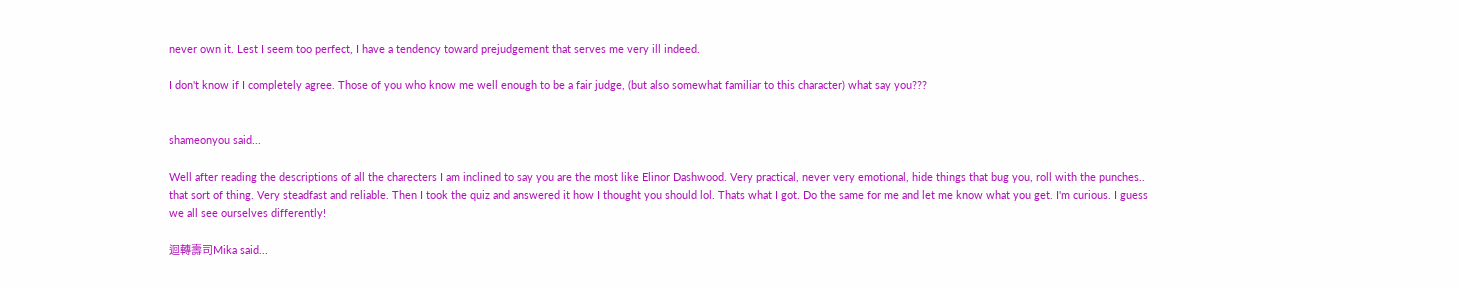never own it. Lest I seem too perfect, I have a tendency toward prejudgement that serves me very ill indeed.

I don't know if I completely agree. Those of you who know me well enough to be a fair judge, (but also somewhat familiar to this character) what say you???


shameonyou said...

Well after reading the descriptions of all the charecters I am inclined to say you are the most like Elinor Dashwood. Very practical, never very emotional, hide things that bug you, roll with the punches.. that sort of thing. Very steadfast and reliable. Then I took the quiz and answered it how I thought you should lol. Thats what I got. Do the same for me and let me know what you get. I'm curious. I guess we all see ourselves differently!

迴轉壽司Mika said...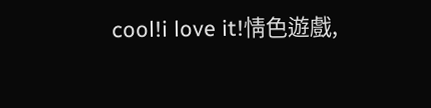cool!i love it!情色遊戲,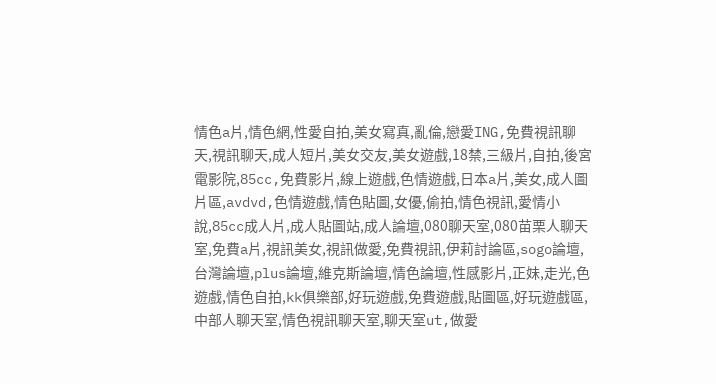情色a片,情色網,性愛自拍,美女寫真,亂倫,戀愛ING,免費視訊聊天,視訊聊天,成人短片,美女交友,美女遊戲,18禁,三級片,自拍,後宮電影院,85cc,免費影片,線上遊戲,色情遊戲,日本a片,美女,成人圖片區,avdvd,色情遊戲,情色貼圖,女優,偷拍,情色視訊,愛情小說,85cc成人片,成人貼圖站,成人論壇,080聊天室,080苗栗人聊天室,免費a片,視訊美女,視訊做愛,免費視訊,伊莉討論區,sogo論壇,台灣論壇,plus論壇,維克斯論壇,情色論壇,性感影片,正妹,走光,色遊戲,情色自拍,kk俱樂部,好玩遊戲,免費遊戲,貼圖區,好玩遊戲區,中部人聊天室,情色視訊聊天室,聊天室ut,做愛